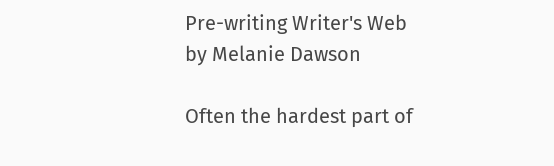Pre-writing Writer's Web
by Melanie Dawson

Often the hardest part of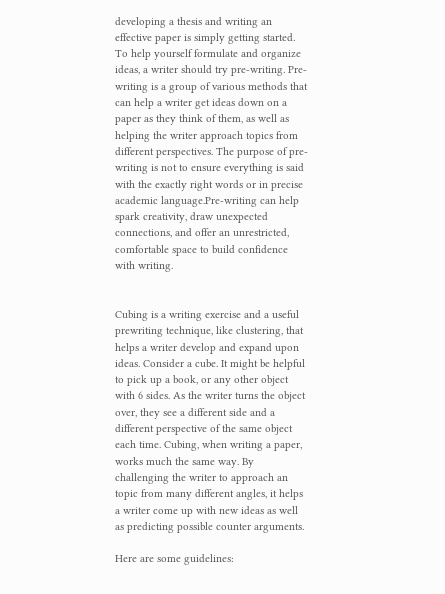developing a thesis and writing an effective paper is simply getting started. To help yourself formulate and organize ideas, a writer should try pre-writing. Pre-writing is a group of various methods that can help a writer get ideas down on a paper as they think of them, as well as helping the writer approach topics from different perspectives. The purpose of pre-writing is not to ensure everything is said with the exactly right words or in precise academic language.Pre-writing can help spark creativity, draw unexpected connections, and offer an unrestricted, comfortable space to build confidence with writing.


Cubing is a writing exercise and a useful prewriting technique, like clustering, that helps a writer develop and expand upon ideas. Consider a cube. It might be helpful to pick up a book, or any other object with 6 sides. As the writer turns the object over, they see a different side and a different perspective of the same object each time. Cubing, when writing a paper, works much the same way. By challenging the writer to approach an topic from many different angles, it helps a writer come up with new ideas as well as predicting possible counter arguments.

Here are some guidelines: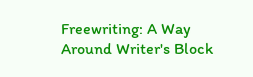Freewriting: A Way Around Writer's Block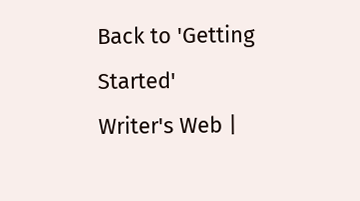Back to 'Getting Started'
Writer's Web |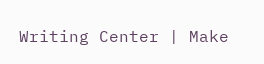Writing Center | Make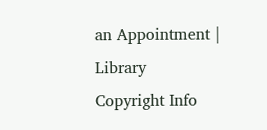an Appointment | Library
Copyright Info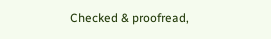Checked & proofread,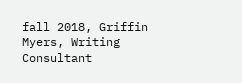fall 2018, Griffin Myers, Writing Consultant